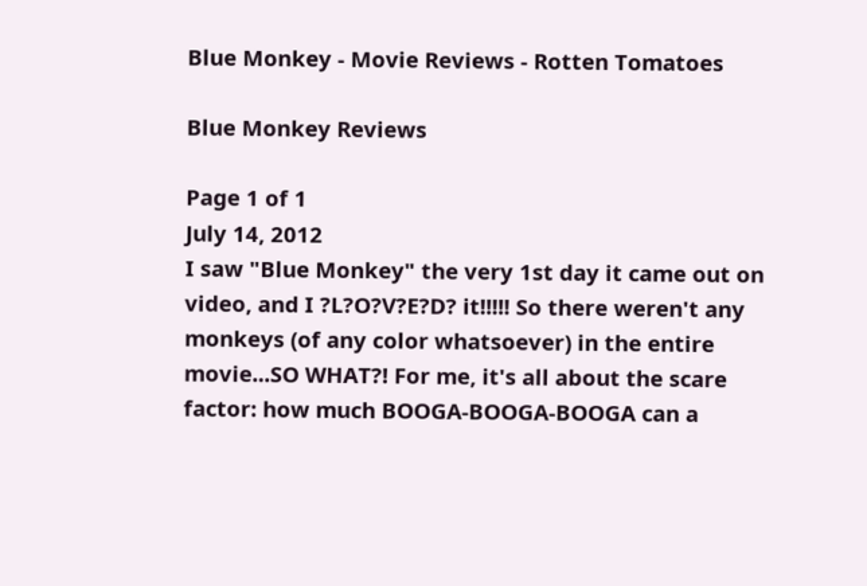Blue Monkey - Movie Reviews - Rotten Tomatoes

Blue Monkey Reviews

Page 1 of 1
July 14, 2012
I saw "Blue Monkey" the very 1st day it came out on video, and I ?L?O?V?E?D? it!!!!! So there weren't any monkeys (of any color whatsoever) in the entire movie...SO WHAT?! For me, it's all about the scare factor: how much BOOGA-BOOGA-BOOGA can a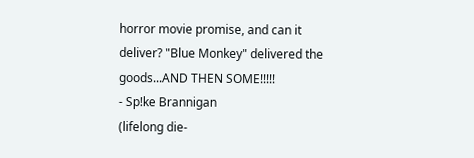horror movie promise, and can it deliver? "Blue Monkey" delivered the goods...AND THEN SOME!!!!!
- Sp!ke Brannigan
(lifelong die-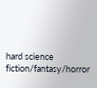hard science fiction/fantasy/horror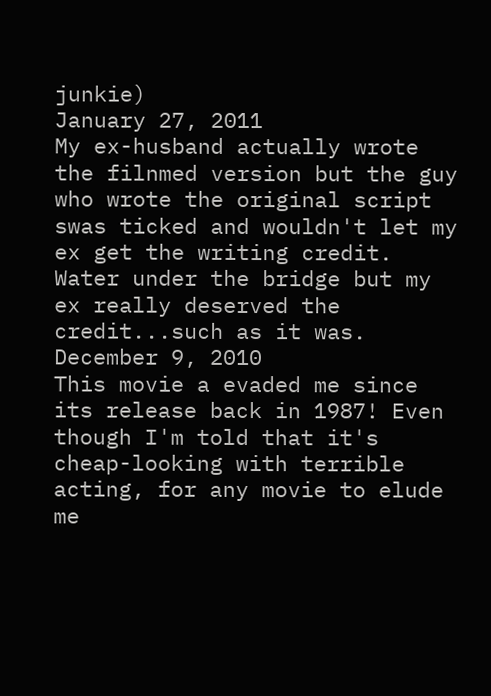junkie)
January 27, 2011
My ex-husband actually wrote the filnmed version but the guy who wrote the original script swas ticked and wouldn't let my ex get the writing credit. Water under the bridge but my ex really deserved the credit...such as it was.
December 9, 2010
This movie a evaded me since its release back in 1987! Even though I'm told that it's cheap-looking with terrible acting, for any movie to elude me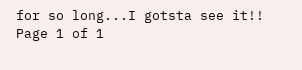for so long...I gotsta see it!!
Page 1 of 1